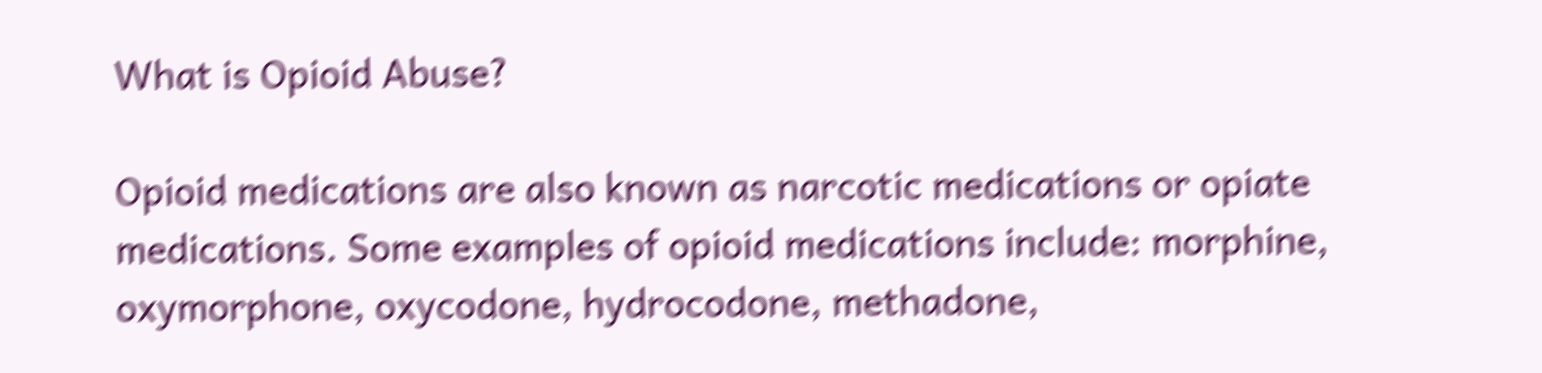What is Opioid Abuse?

Opioid medications are also known as narcotic medications or opiate medications. Some examples of opioid medications include: morphine, oxymorphone, oxycodone, hydrocodone, methadone,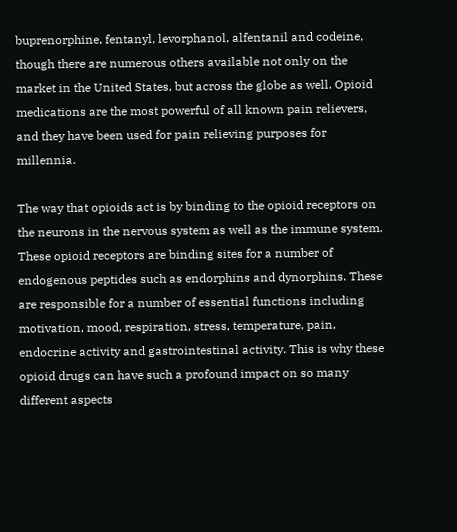buprenorphine, fentanyl, levorphanol, alfentanil and codeine, though there are numerous others available not only on the market in the United States, but across the globe as well. Opioid medications are the most powerful of all known pain relievers, and they have been used for pain relieving purposes for millennia.

The way that opioids act is by binding to the opioid receptors on the neurons in the nervous system as well as the immune system. These opioid receptors are binding sites for a number of endogenous peptides such as endorphins and dynorphins. These are responsible for a number of essential functions including motivation, mood, respiration, stress, temperature, pain, endocrine activity and gastrointestinal activity. This is why these opioid drugs can have such a profound impact on so many different aspects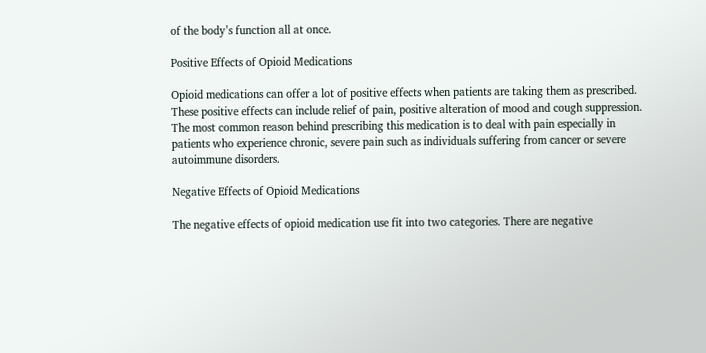of the body’s function all at once.

Positive Effects of Opioid Medications

Opioid medications can offer a lot of positive effects when patients are taking them as prescribed. These positive effects can include relief of pain, positive alteration of mood and cough suppression. The most common reason behind prescribing this medication is to deal with pain especially in patients who experience chronic, severe pain such as individuals suffering from cancer or severe autoimmune disorders.

Negative Effects of Opioid Medications

The negative effects of opioid medication use fit into two categories. There are negative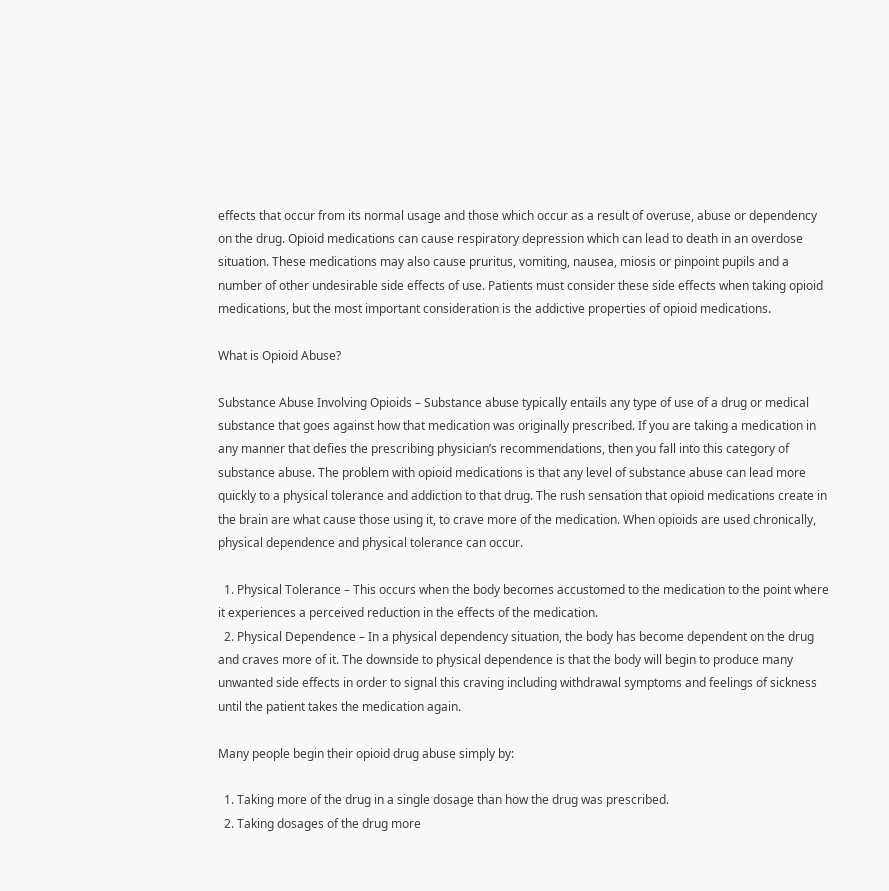effects that occur from its normal usage and those which occur as a result of overuse, abuse or dependency on the drug. Opioid medications can cause respiratory depression which can lead to death in an overdose situation. These medications may also cause pruritus, vomiting, nausea, miosis or pinpoint pupils and a number of other undesirable side effects of use. Patients must consider these side effects when taking opioid medications, but the most important consideration is the addictive properties of opioid medications.

What is Opioid Abuse?

Substance Abuse Involving Opioids – Substance abuse typically entails any type of use of a drug or medical substance that goes against how that medication was originally prescribed. If you are taking a medication in any manner that defies the prescribing physician’s recommendations, then you fall into this category of substance abuse. The problem with opioid medications is that any level of substance abuse can lead more quickly to a physical tolerance and addiction to that drug. The rush sensation that opioid medications create in the brain are what cause those using it, to crave more of the medication. When opioids are used chronically, physical dependence and physical tolerance can occur.

  1. Physical Tolerance – This occurs when the body becomes accustomed to the medication to the point where it experiences a perceived reduction in the effects of the medication.
  2. Physical Dependence – In a physical dependency situation, the body has become dependent on the drug and craves more of it. The downside to physical dependence is that the body will begin to produce many unwanted side effects in order to signal this craving including withdrawal symptoms and feelings of sickness until the patient takes the medication again.

Many people begin their opioid drug abuse simply by:

  1. Taking more of the drug in a single dosage than how the drug was prescribed.
  2. Taking dosages of the drug more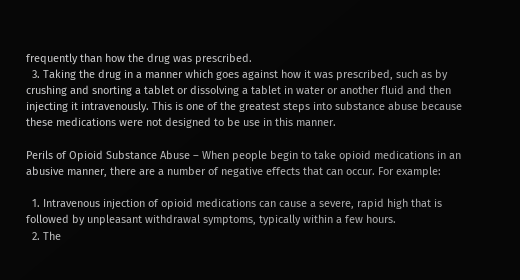frequently than how the drug was prescribed.
  3. Taking the drug in a manner which goes against how it was prescribed, such as by crushing and snorting a tablet or dissolving a tablet in water or another fluid and then injecting it intravenously. This is one of the greatest steps into substance abuse because these medications were not designed to be use in this manner.

Perils of Opioid Substance Abuse – When people begin to take opioid medications in an abusive manner, there are a number of negative effects that can occur. For example:

  1. Intravenous injection of opioid medications can cause a severe, rapid high that is followed by unpleasant withdrawal symptoms, typically within a few hours.
  2. The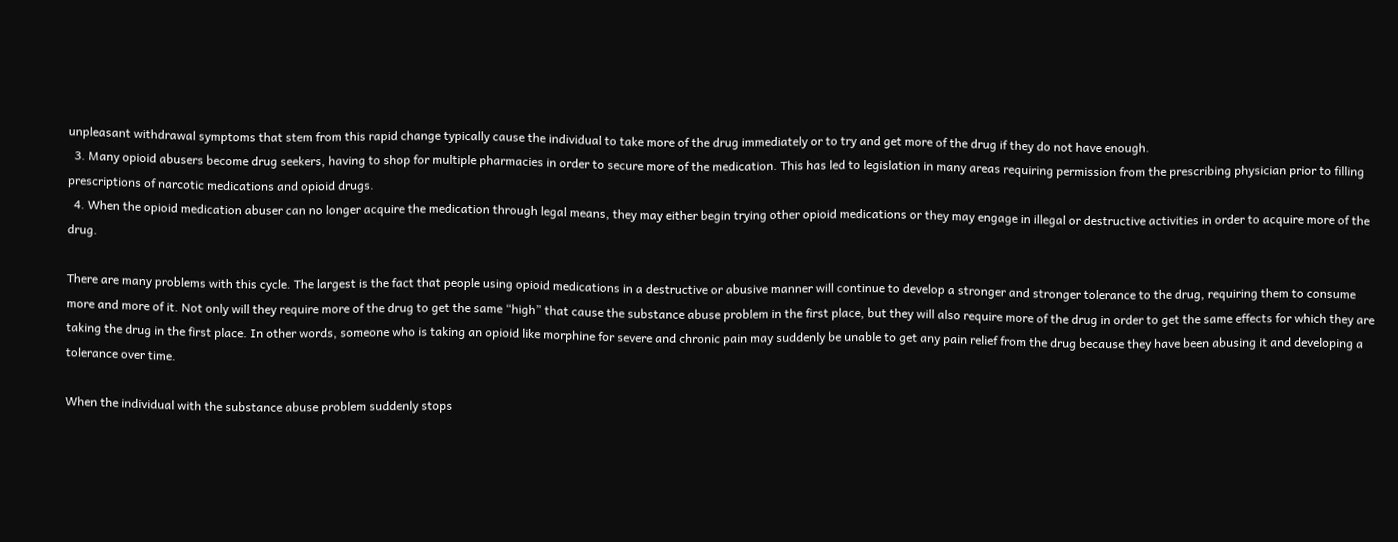unpleasant withdrawal symptoms that stem from this rapid change typically cause the individual to take more of the drug immediately or to try and get more of the drug if they do not have enough.
  3. Many opioid abusers become drug seekers, having to shop for multiple pharmacies in order to secure more of the medication. This has led to legislation in many areas requiring permission from the prescribing physician prior to filling prescriptions of narcotic medications and opioid drugs.
  4. When the opioid medication abuser can no longer acquire the medication through legal means, they may either begin trying other opioid medications or they may engage in illegal or destructive activities in order to acquire more of the drug.

There are many problems with this cycle. The largest is the fact that people using opioid medications in a destructive or abusive manner will continue to develop a stronger and stronger tolerance to the drug, requiring them to consume more and more of it. Not only will they require more of the drug to get the same “high” that cause the substance abuse problem in the first place, but they will also require more of the drug in order to get the same effects for which they are taking the drug in the first place. In other words, someone who is taking an opioid like morphine for severe and chronic pain may suddenly be unable to get any pain relief from the drug because they have been abusing it and developing a tolerance over time.

When the individual with the substance abuse problem suddenly stops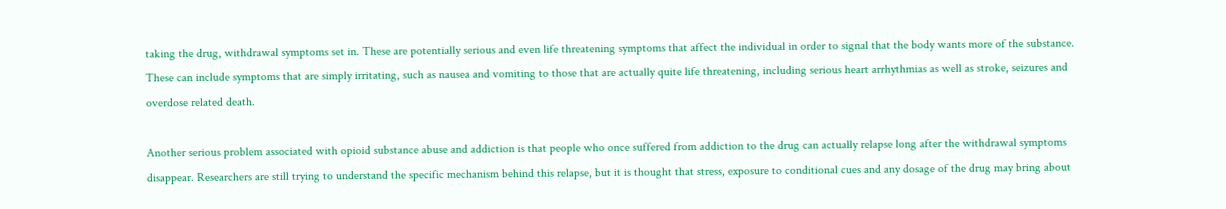taking the drug, withdrawal symptoms set in. These are potentially serious and even life threatening symptoms that affect the individual in order to signal that the body wants more of the substance. These can include symptoms that are simply irritating, such as nausea and vomiting to those that are actually quite life threatening, including serious heart arrhythmias as well as stroke, seizures and overdose related death.

Another serious problem associated with opioid substance abuse and addiction is that people who once suffered from addiction to the drug can actually relapse long after the withdrawal symptoms disappear. Researchers are still trying to understand the specific mechanism behind this relapse, but it is thought that stress, exposure to conditional cues and any dosage of the drug may bring about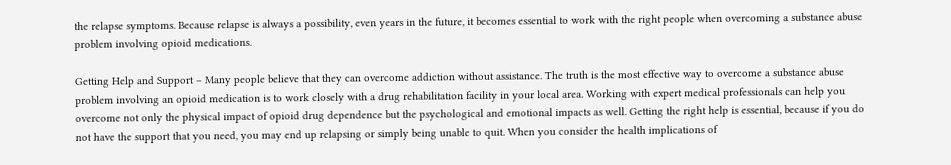the relapse symptoms. Because relapse is always a possibility, even years in the future, it becomes essential to work with the right people when overcoming a substance abuse problem involving opioid medications.

Getting Help and Support – Many people believe that they can overcome addiction without assistance. The truth is the most effective way to overcome a substance abuse problem involving an opioid medication is to work closely with a drug rehabilitation facility in your local area. Working with expert medical professionals can help you overcome not only the physical impact of opioid drug dependence but the psychological and emotional impacts as well. Getting the right help is essential, because if you do not have the support that you need, you may end up relapsing or simply being unable to quit. When you consider the health implications of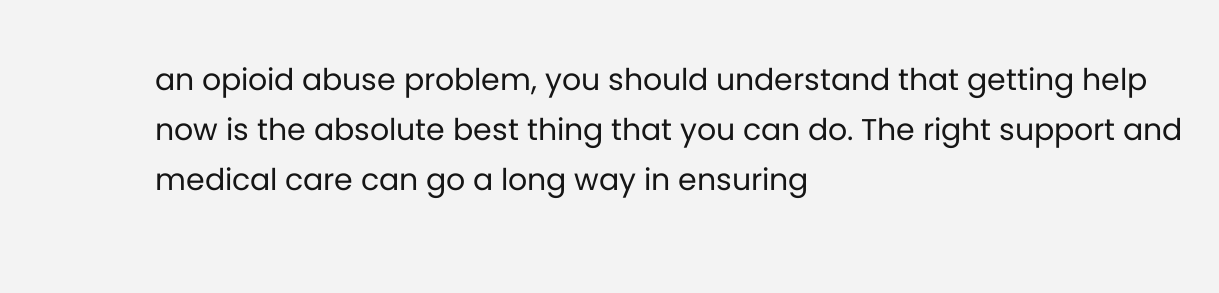an opioid abuse problem, you should understand that getting help now is the absolute best thing that you can do. The right support and medical care can go a long way in ensuring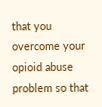that you overcome your opioid abuse problem so that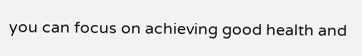you can focus on achieving good health and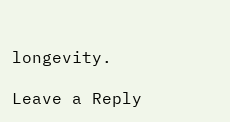longevity.

Leave a Reply